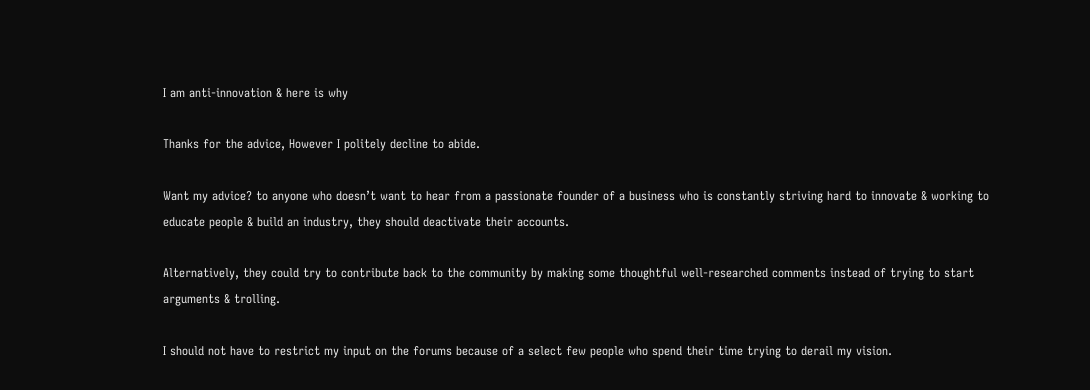I am anti-innovation & here is why

Thanks for the advice, However I politely decline to abide.

Want my advice? to anyone who doesn’t want to hear from a passionate founder of a business who is constantly striving hard to innovate & working to educate people & build an industry, they should deactivate their accounts.

Alternatively, they could try to contribute back to the community by making some thoughtful well-researched comments instead of trying to start arguments & trolling.

I should not have to restrict my input on the forums because of a select few people who spend their time trying to derail my vision.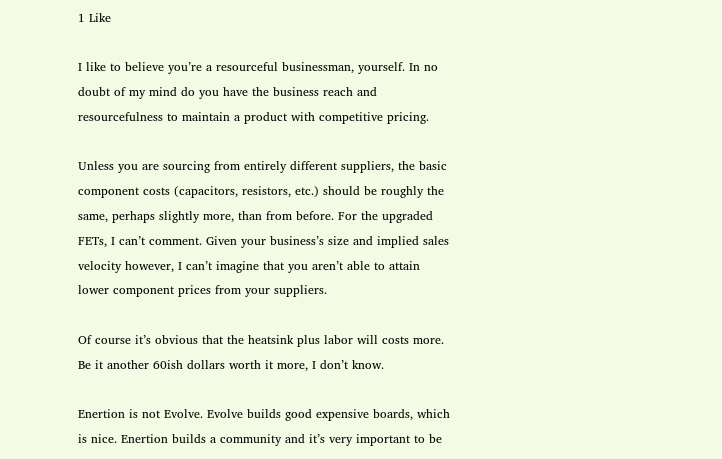1 Like

I like to believe you’re a resourceful businessman, yourself. In no doubt of my mind do you have the business reach and resourcefulness to maintain a product with competitive pricing.

Unless you are sourcing from entirely different suppliers, the basic component costs (capacitors, resistors, etc.) should be roughly the same, perhaps slightly more, than from before. For the upgraded FETs, I can’t comment. Given your business’s size and implied sales velocity however, I can’t imagine that you aren’t able to attain lower component prices from your suppliers.

Of course it’s obvious that the heatsink plus labor will costs more. Be it another 60ish dollars worth it more, I don’t know.

Enertion is not Evolve. Evolve builds good expensive boards, which is nice. Enertion builds a community and it’s very important to be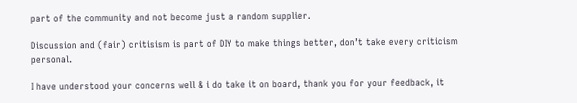part of the community and not become just a random supplier.

Discussion and (fair) critisism is part of DIY to make things better, don’t take every criticism personal.

I have understood your concerns well & i do take it on board, thank you for your feedback, it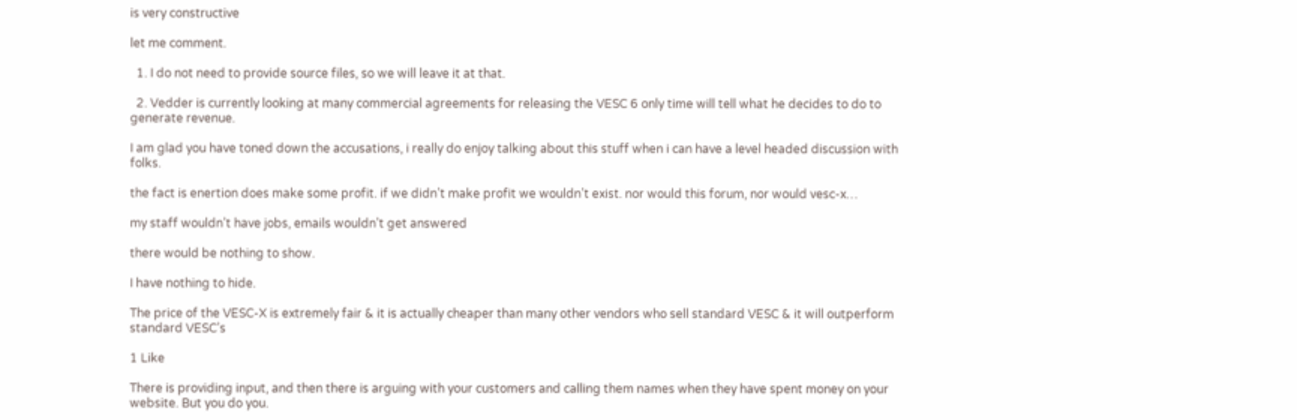is very constructive

let me comment.

  1. I do not need to provide source files, so we will leave it at that.

  2. Vedder is currently looking at many commercial agreements for releasing the VESC 6 only time will tell what he decides to do to generate revenue.

I am glad you have toned down the accusations, i really do enjoy talking about this stuff when i can have a level headed discussion with folks.

the fact is enertion does make some profit. if we didn’t make profit we wouldn’t exist. nor would this forum, nor would vesc-x…

my staff wouldn’t have jobs, emails wouldn’t get answered

there would be nothing to show.

I have nothing to hide.

The price of the VESC-X is extremely fair & it is actually cheaper than many other vendors who sell standard VESC & it will outperform standard VESC’s

1 Like

There is providing input, and then there is arguing with your customers and calling them names when they have spent money on your website. But you do you.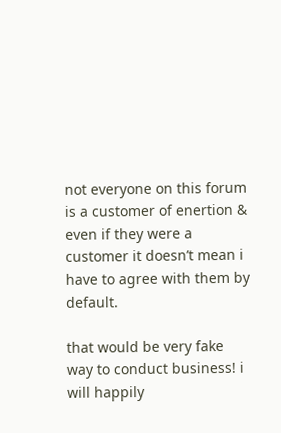not everyone on this forum is a customer of enertion & even if they were a customer it doesn’t mean i have to agree with them by default.

that would be very fake way to conduct business! i will happily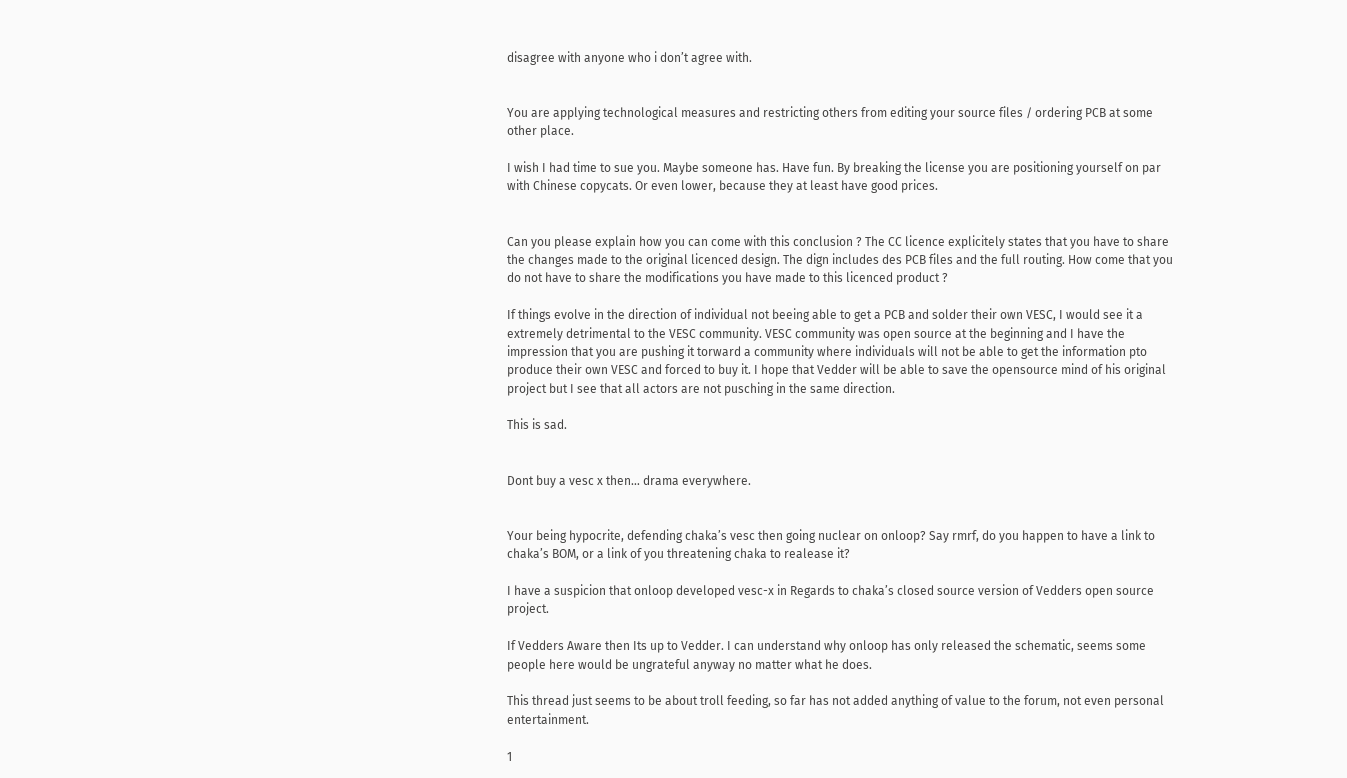disagree with anyone who i don’t agree with.


You are applying technological measures and restricting others from editing your source files / ordering PCB at some other place.

I wish I had time to sue you. Maybe someone has. Have fun. By breaking the license you are positioning yourself on par with Chinese copycats. Or even lower, because they at least have good prices.


Can you please explain how you can come with this conclusion ? The CC licence explicitely states that you have to share the changes made to the original licenced design. The dign includes des PCB files and the full routing. How come that you do not have to share the modifications you have made to this licenced product ?

If things evolve in the direction of individual not beeing able to get a PCB and solder their own VESC, I would see it a extremely detrimental to the VESC community. VESC community was open source at the beginning and I have the impression that you are pushing it torward a community where individuals will not be able to get the information pto produce their own VESC and forced to buy it. I hope that Vedder will be able to save the opensource mind of his original project but I see that all actors are not pusching in the same direction.

This is sad.


Dont buy a vesc x then… drama everywhere.


Your being hypocrite, defending chaka’s vesc then going nuclear on onloop? Say rmrf, do you happen to have a link to chaka’s BOM, or a link of you threatening chaka to realease it?

I have a suspicion that onloop developed vesc-x in Regards to chaka’s closed source version of Vedders open source project.

If Vedders Aware then Its up to Vedder. I can understand why onloop has only released the schematic, seems some people here would be ungrateful anyway no matter what he does.

This thread just seems to be about troll feeding, so far has not added anything of value to the forum, not even personal entertainment.

1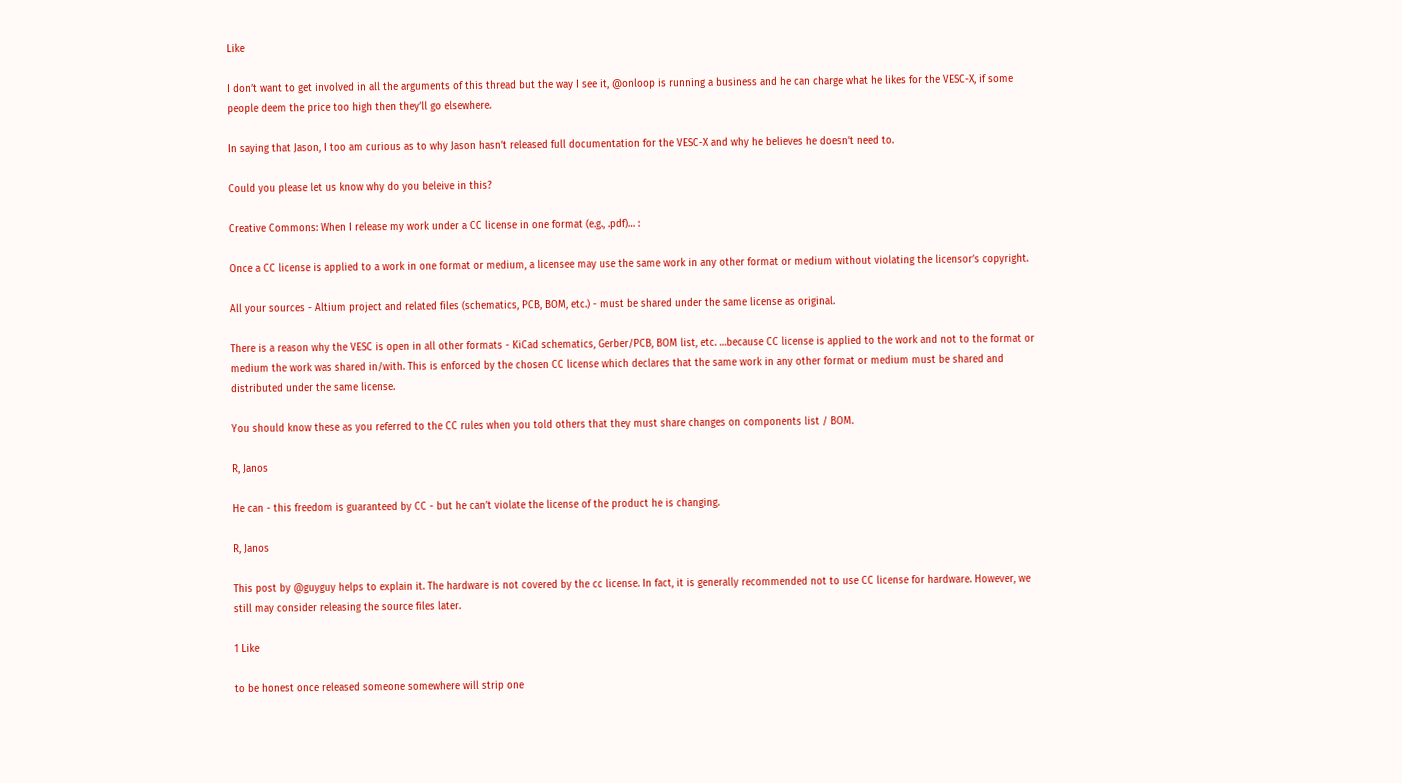Like

I don’t want to get involved in all the arguments of this thread but the way I see it, @onloop is running a business and he can charge what he likes for the VESC-X, if some people deem the price too high then they’ll go elsewhere.

In saying that Jason, I too am curious as to why Jason hasn’t released full documentation for the VESC-X and why he believes he doesn’t need to.

Could you please let us know why do you beleive in this?

Creative Commons: When I release my work under a CC license in one format (e.g., .pdf)… :

Once a CC license is applied to a work in one format or medium, a licensee may use the same work in any other format or medium without violating the licensor’s copyright.

All your sources - Altium project and related files (schematics, PCB, BOM, etc.) - must be shared under the same license as original.

There is a reason why the VESC is open in all other formats - KiCad schematics, Gerber/PCB, BOM list, etc. …because CC license is applied to the work and not to the format or medium the work was shared in/with. This is enforced by the chosen CC license which declares that the same work in any other format or medium must be shared and distributed under the same license.

You should know these as you referred to the CC rules when you told others that they must share changes on components list / BOM.

R, Janos

He can - this freedom is guaranteed by CC - but he can’t violate the license of the product he is changing.

R, Janos

This post by @guyguy helps to explain it. The hardware is not covered by the cc license. In fact, it is generally recommended not to use CC license for hardware. However, we still may consider releasing the source files later.

1 Like

to be honest once released someone somewhere will strip one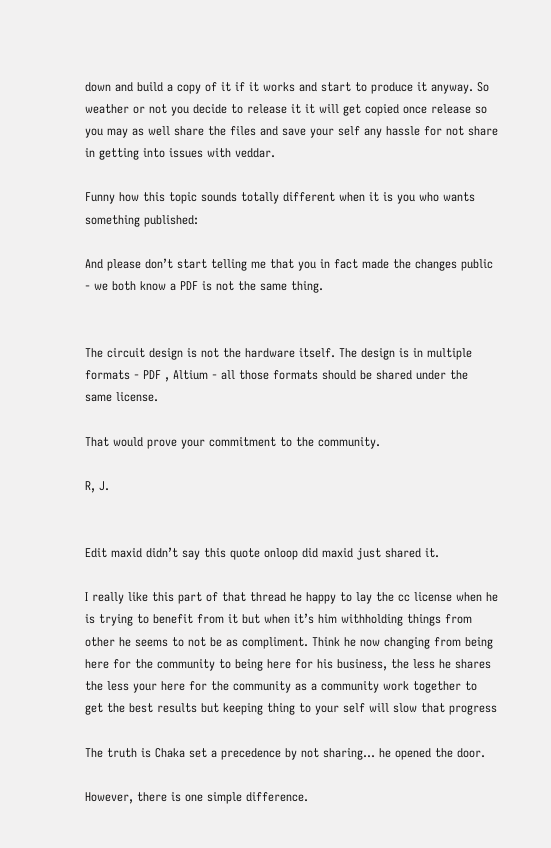down and build a copy of it if it works and start to produce it anyway. So weather or not you decide to release it it will get copied once release so you may as well share the files and save your self any hassle for not share in getting into issues with veddar.

Funny how this topic sounds totally different when it is you who wants something published:

And please don’t start telling me that you in fact made the changes public - we both know a PDF is not the same thing.


The circuit design is not the hardware itself. The design is in multiple formats - PDF , Altium - all those formats should be shared under the same license.

That would prove your commitment to the community.

R, J.


Edit maxid didn’t say this quote onloop did maxid just shared it.

I really like this part of that thread he happy to lay the cc license when he is trying to benefit from it but when it’s him withholding things from other he seems to not be as compliment. Think he now changing from being here for the community to being here for his business, the less he shares the less your here for the community as a community work together to get the best results but keeping thing to your self will slow that progress

The truth is Chaka set a precedence by not sharing… he opened the door.

However, there is one simple difference.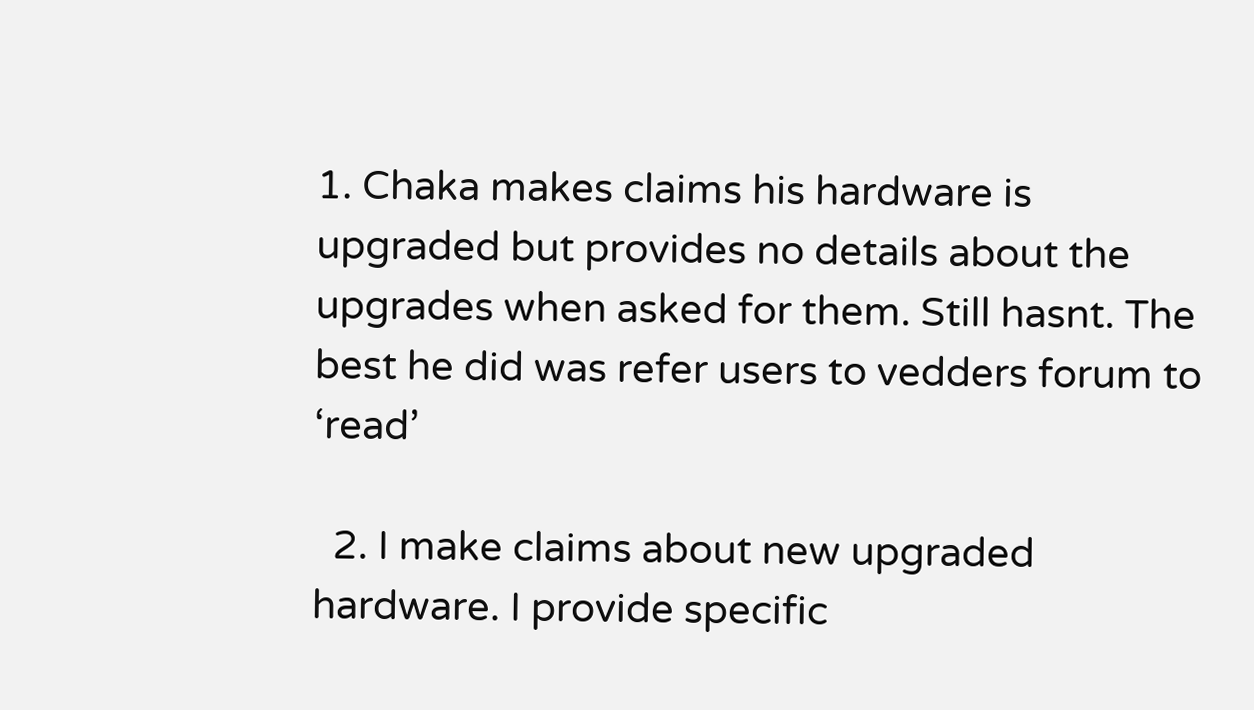1. Chaka makes claims his hardware is upgraded but provides no details about the upgrades when asked for them. Still hasnt. The best he did was refer users to vedders forum to ‘read’

  2. I make claims about new upgraded hardware. I provide specific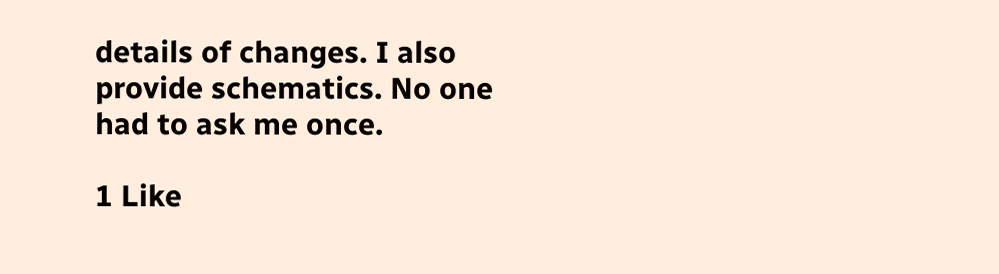details of changes. I also provide schematics. No one had to ask me once.

1 Like